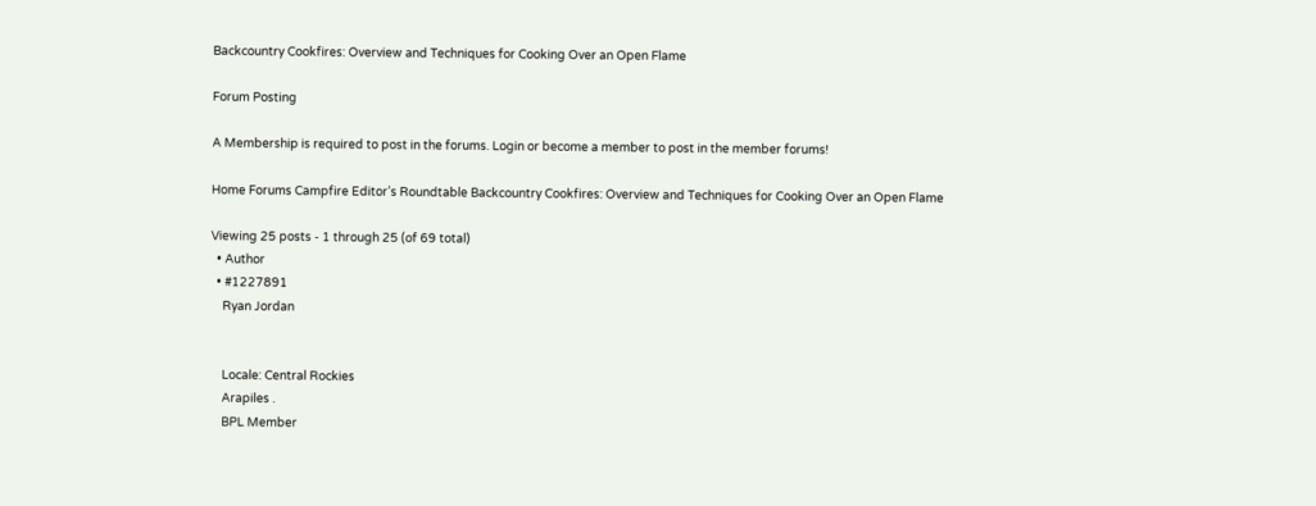Backcountry Cookfires: Overview and Techniques for Cooking Over an Open Flame

Forum Posting

A Membership is required to post in the forums. Login or become a member to post in the member forums!

Home Forums Campfire Editor’s Roundtable Backcountry Cookfires: Overview and Techniques for Cooking Over an Open Flame

Viewing 25 posts - 1 through 25 (of 69 total)
  • Author
  • #1227891
    Ryan Jordan


    Locale: Central Rockies
    Arapiles .
    BPL Member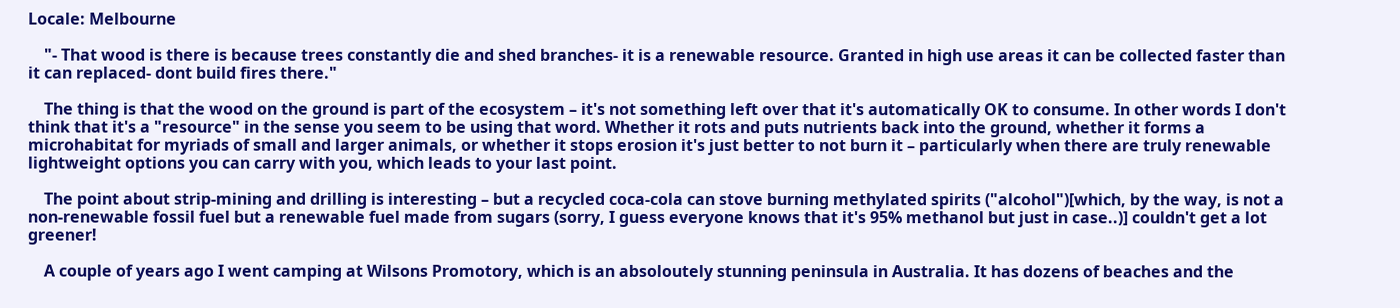Locale: Melbourne

    "- That wood is there is because trees constantly die and shed branches- it is a renewable resource. Granted in high use areas it can be collected faster than it can replaced- dont build fires there."

    The thing is that the wood on the ground is part of the ecosystem – it's not something left over that it's automatically OK to consume. In other words I don't think that it's a "resource" in the sense you seem to be using that word. Whether it rots and puts nutrients back into the ground, whether it forms a microhabitat for myriads of small and larger animals, or whether it stops erosion it's just better to not burn it – particularly when there are truly renewable lightweight options you can carry with you, which leads to your last point.

    The point about strip-mining and drilling is interesting – but a recycled coca-cola can stove burning methylated spirits ("alcohol")[which, by the way, is not a non-renewable fossil fuel but a renewable fuel made from sugars (sorry, I guess everyone knows that it's 95% methanol but just in case..)] couldn't get a lot greener!

    A couple of years ago I went camping at Wilsons Promotory, which is an absoloutely stunning peninsula in Australia. It has dozens of beaches and the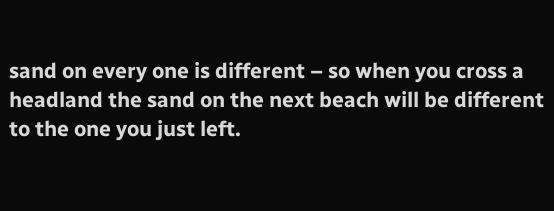sand on every one is different – so when you cross a headland the sand on the next beach will be different to the one you just left.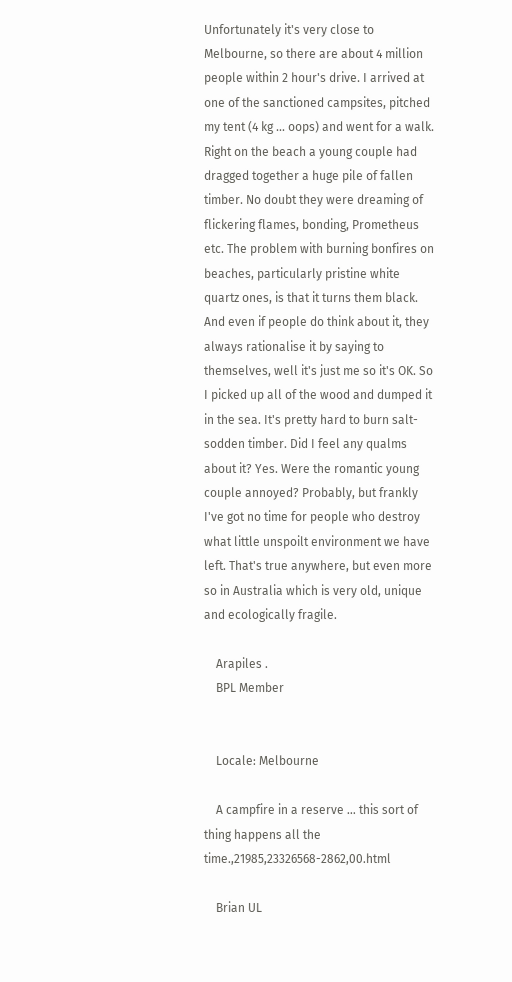Unfortunately it's very close to Melbourne, so there are about 4 million people within 2 hour's drive. I arrived at one of the sanctioned campsites, pitched my tent (4 kg … oops) and went for a walk. Right on the beach a young couple had dragged together a huge pile of fallen timber. No doubt they were dreaming of flickering flames, bonding, Prometheus etc. The problem with burning bonfires on beaches, particularly pristine white quartz ones, is that it turns them black. And even if people do think about it, they always rationalise it by saying to themselves, well it's just me so it's OK. So I picked up all of the wood and dumped it in the sea. It's pretty hard to burn salt-sodden timber. Did I feel any qualms about it? Yes. Were the romantic young couple annoyed? Probably, but frankly I've got no time for people who destroy what little unspoilt environment we have left. That's true anywhere, but even more so in Australia which is very old, unique and ecologically fragile.

    Arapiles .
    BPL Member


    Locale: Melbourne

    A campfire in a reserve … this sort of thing happens all the time.,21985,23326568-2862,00.html

    Brian UL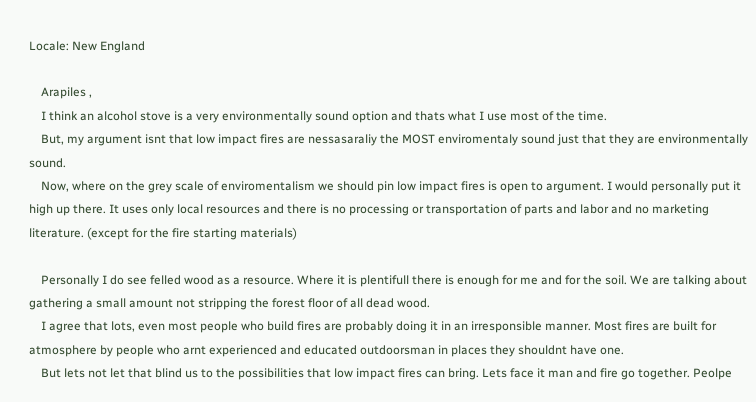Locale: New England

    Arapiles ,
    I think an alcohol stove is a very environmentally sound option and thats what I use most of the time.
    But, my argument isnt that low impact fires are nessasaraliy the MOST enviromentaly sound just that they are environmentally sound.
    Now, where on the grey scale of enviromentalism we should pin low impact fires is open to argument. I would personally put it high up there. It uses only local resources and there is no processing or transportation of parts and labor and no marketing literature. (except for the fire starting materials)

    Personally I do see felled wood as a resource. Where it is plentifull there is enough for me and for the soil. We are talking about gathering a small amount not stripping the forest floor of all dead wood.
    I agree that lots, even most people who build fires are probably doing it in an irresponsible manner. Most fires are built for atmosphere by people who arnt experienced and educated outdoorsman in places they shouldnt have one.
    But lets not let that blind us to the possibilities that low impact fires can bring. Lets face it man and fire go together. Peolpe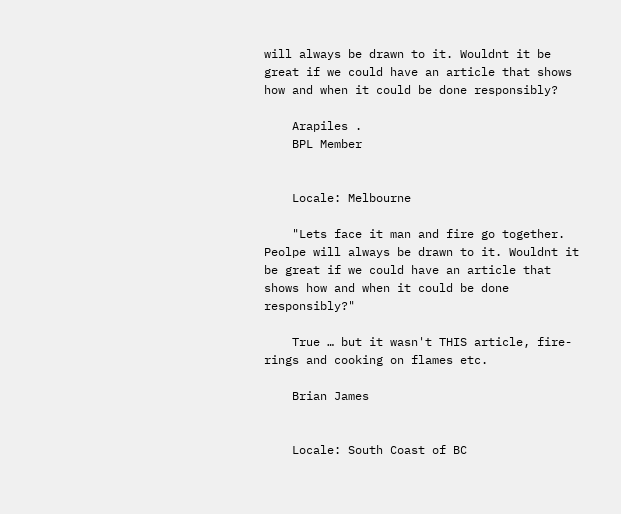will always be drawn to it. Wouldnt it be great if we could have an article that shows how and when it could be done responsibly?

    Arapiles .
    BPL Member


    Locale: Melbourne

    "Lets face it man and fire go together. Peolpe will always be drawn to it. Wouldnt it be great if we could have an article that shows how and when it could be done responsibly?"

    True … but it wasn't THIS article, fire-rings and cooking on flames etc.

    Brian James


    Locale: South Coast of BC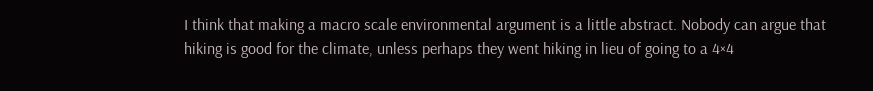I think that making a macro scale environmental argument is a little abstract. Nobody can argue that hiking is good for the climate, unless perhaps they went hiking in lieu of going to a 4×4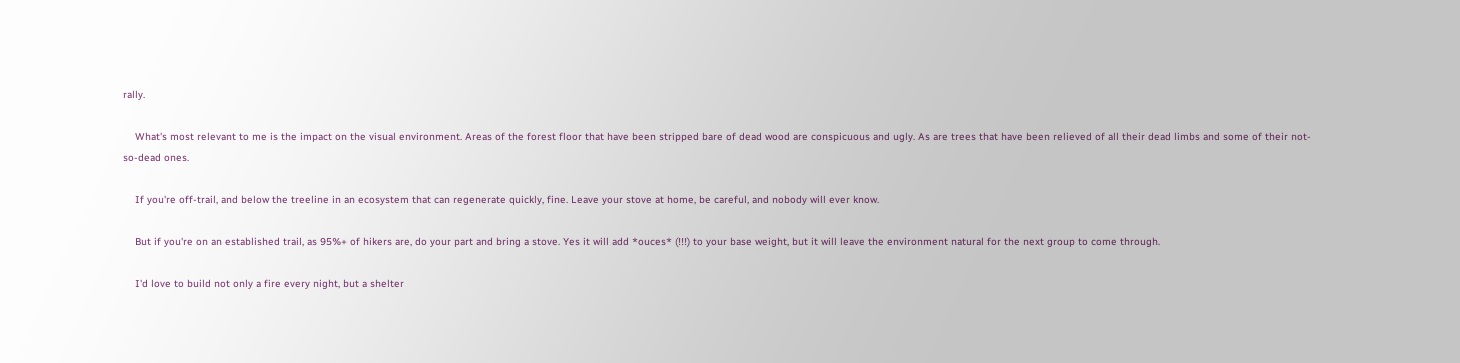rally.

    What's most relevant to me is the impact on the visual environment. Areas of the forest floor that have been stripped bare of dead wood are conspicuous and ugly. As are trees that have been relieved of all their dead limbs and some of their not-so-dead ones.

    If you're off-trail, and below the treeline in an ecosystem that can regenerate quickly, fine. Leave your stove at home, be careful, and nobody will ever know.

    But if you're on an established trail, as 95%+ of hikers are, do your part and bring a stove. Yes it will add *ouces* (!!!) to your base weight, but it will leave the environment natural for the next group to come through.

    I'd love to build not only a fire every night, but a shelter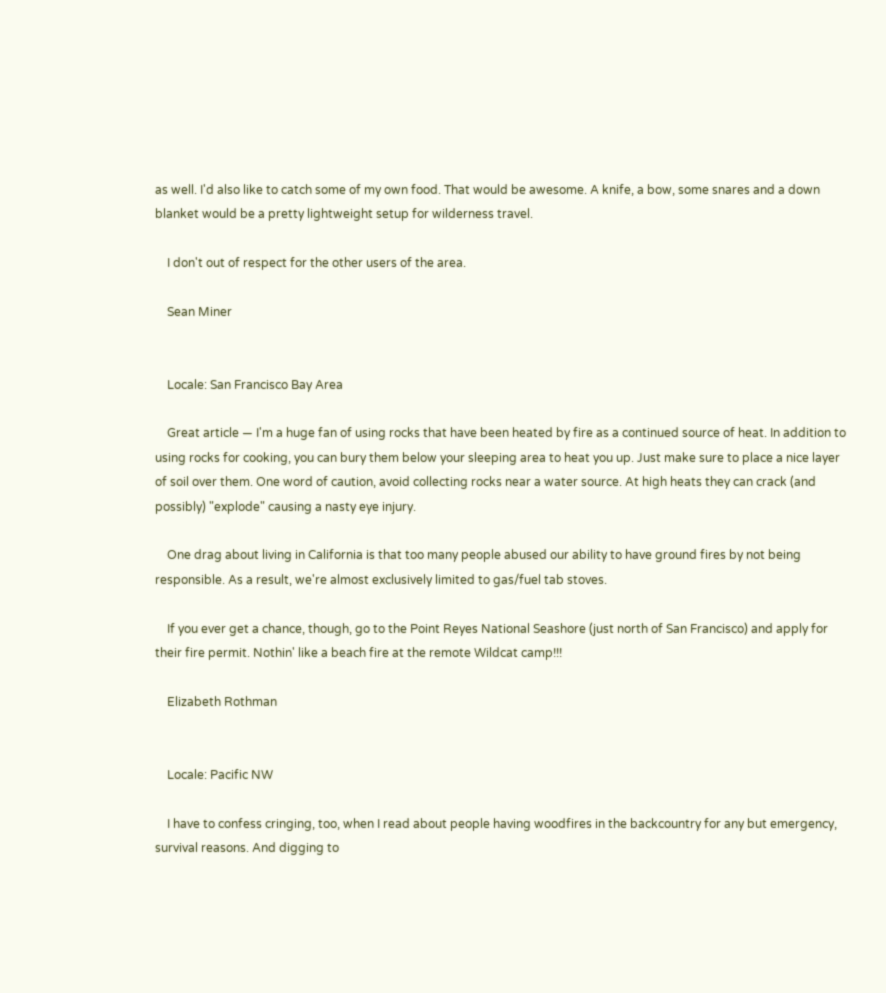as well. I'd also like to catch some of my own food. That would be awesome. A knife, a bow, some snares and a down blanket would be a pretty lightweight setup for wilderness travel.

    I don't out of respect for the other users of the area.

    Sean Miner


    Locale: San Francisco Bay Area

    Great article — I'm a huge fan of using rocks that have been heated by fire as a continued source of heat. In addition to using rocks for cooking, you can bury them below your sleeping area to heat you up. Just make sure to place a nice layer of soil over them. One word of caution, avoid collecting rocks near a water source. At high heats they can crack (and possibly) "explode" causing a nasty eye injury.

    One drag about living in California is that too many people abused our ability to have ground fires by not being responsible. As a result, we're almost exclusively limited to gas/fuel tab stoves.

    If you ever get a chance, though, go to the Point Reyes National Seashore (just north of San Francisco) and apply for their fire permit. Nothin' like a beach fire at the remote Wildcat camp!!!

    Elizabeth Rothman


    Locale: Pacific NW

    I have to confess cringing, too, when I read about people having woodfires in the backcountry for any but emergency, survival reasons. And digging to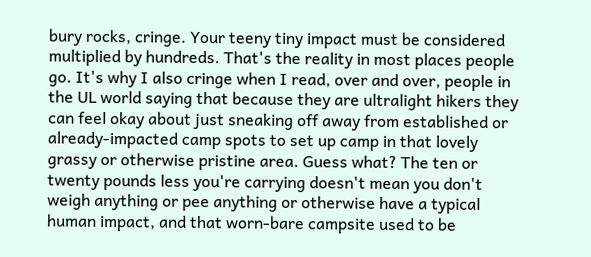bury rocks, cringe. Your teeny tiny impact must be considered multiplied by hundreds. That's the reality in most places people go. It's why I also cringe when I read, over and over, people in the UL world saying that because they are ultralight hikers they can feel okay about just sneaking off away from established or already-impacted camp spots to set up camp in that lovely grassy or otherwise pristine area. Guess what? The ten or twenty pounds less you're carrying doesn't mean you don't weigh anything or pee anything or otherwise have a typical human impact, and that worn-bare campsite used to be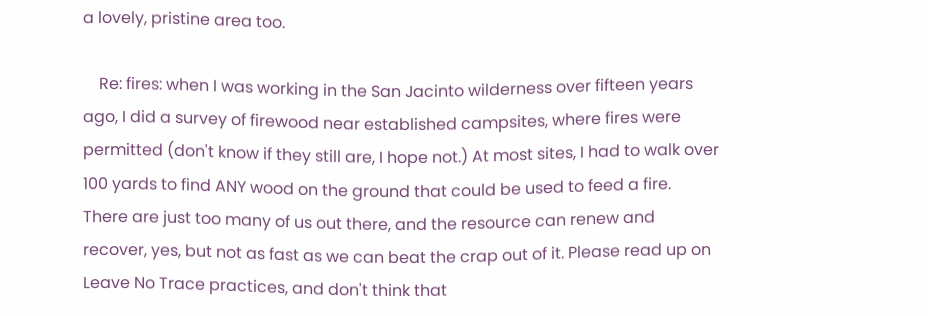a lovely, pristine area too.

    Re: fires: when I was working in the San Jacinto wilderness over fifteen years ago, I did a survey of firewood near established campsites, where fires were permitted (don't know if they still are, I hope not.) At most sites, I had to walk over 100 yards to find ANY wood on the ground that could be used to feed a fire. There are just too many of us out there, and the resource can renew and recover, yes, but not as fast as we can beat the crap out of it. Please read up on Leave No Trace practices, and don't think that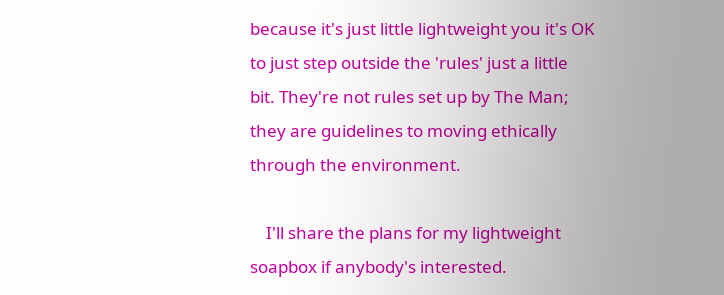because it's just little lightweight you it's OK to just step outside the 'rules' just a little bit. They're not rules set up by The Man; they are guidelines to moving ethically through the environment.

    I'll share the plans for my lightweight soapbox if anybody's interested.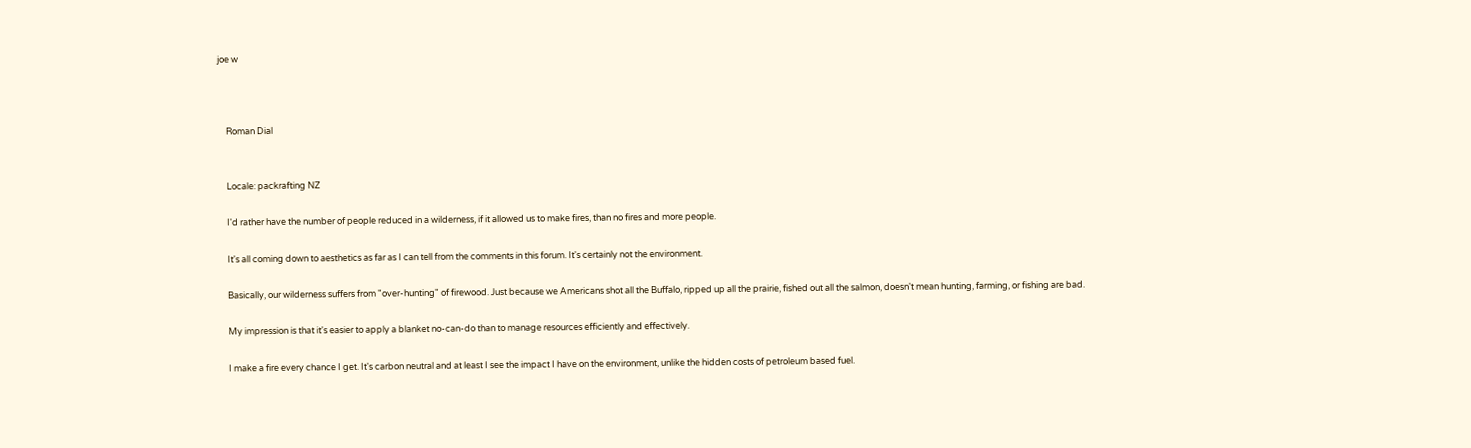joe w



    Roman Dial


    Locale: packrafting NZ

    I'd rather have the number of people reduced in a wilderness, if it allowed us to make fires, than no fires and more people.

    It's all coming down to aesthetics as far as I can tell from the comments in this forum. It's certainly not the environment.

    Basically, our wilderness suffers from "over-hunting" of firewood. Just because we Americans shot all the Buffalo, ripped up all the prairie, fished out all the salmon, doesn't mean hunting, farming, or fishing are bad.

    My impression is that it's easier to apply a blanket no-can-do than to manage resources efficiently and effectively.

    I make a fire every chance I get. It's carbon neutral and at least I see the impact I have on the environment, unlike the hidden costs of petroleum based fuel.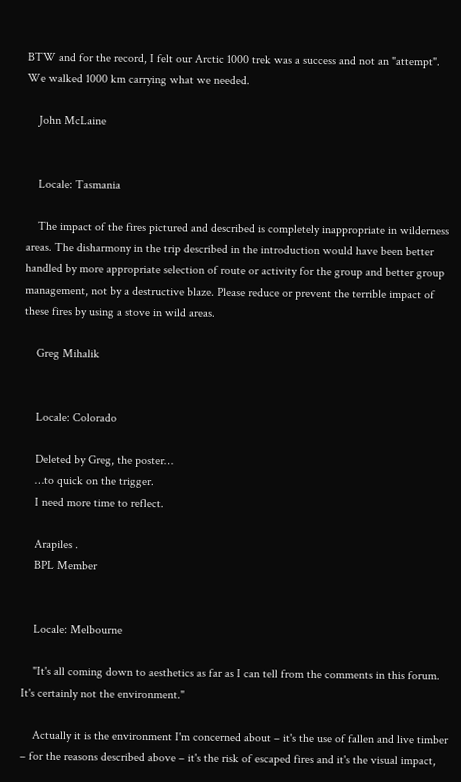BTW and for the record, I felt our Arctic 1000 trek was a success and not an "attempt". We walked 1000 km carrying what we needed.

    John McLaine


    Locale: Tasmania

    The impact of the fires pictured and described is completely inappropriate in wilderness areas. The disharmony in the trip described in the introduction would have been better handled by more appropriate selection of route or activity for the group and better group management, not by a destructive blaze. Please reduce or prevent the terrible impact of these fires by using a stove in wild areas.

    Greg Mihalik


    Locale: Colorado

    Deleted by Greg, the poster…
    …to quick on the trigger.
    I need more time to reflect.

    Arapiles .
    BPL Member


    Locale: Melbourne

    "It's all coming down to aesthetics as far as I can tell from the comments in this forum. It's certainly not the environment."

    Actually it is the environment I'm concerned about – it's the use of fallen and live timber – for the reasons described above – it's the risk of escaped fires and it's the visual impact,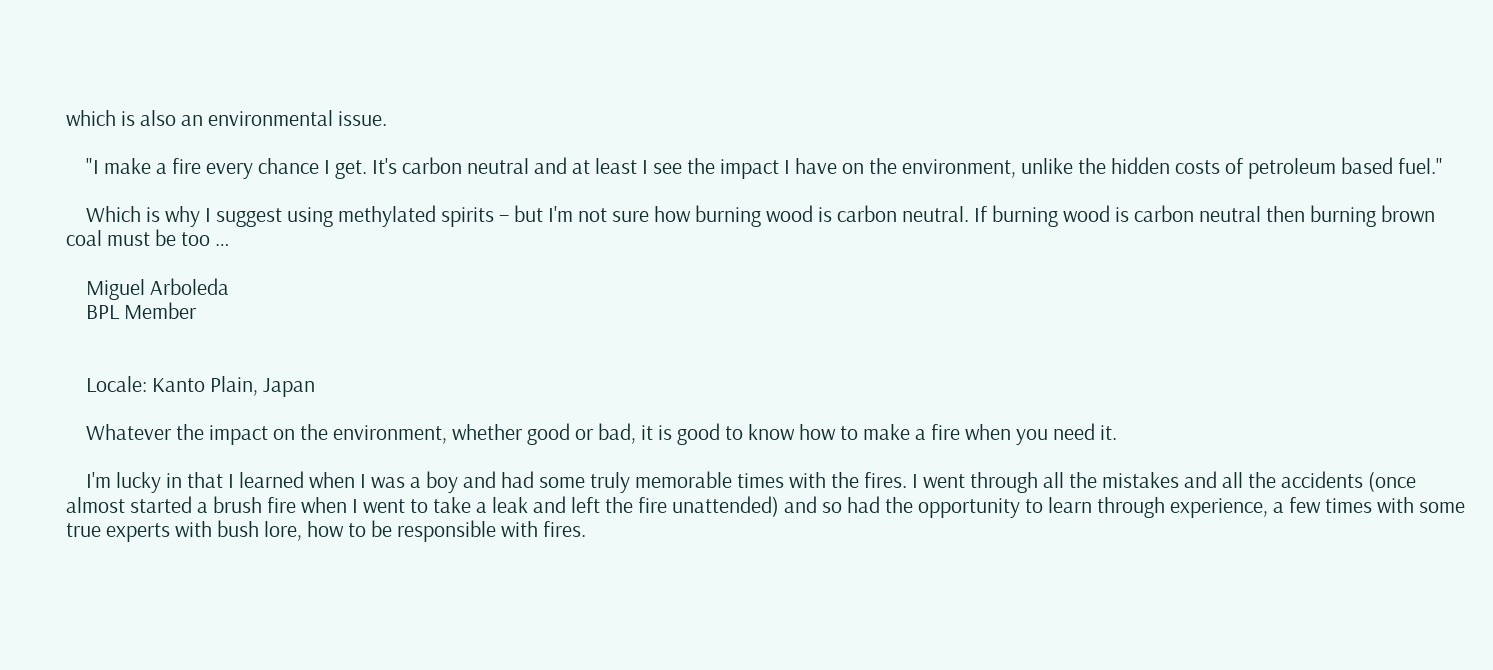which is also an environmental issue.

    "I make a fire every chance I get. It's carbon neutral and at least I see the impact I have on the environment, unlike the hidden costs of petroleum based fuel."

    Which is why I suggest using methylated spirits – but I'm not sure how burning wood is carbon neutral. If burning wood is carbon neutral then burning brown coal must be too …

    Miguel Arboleda
    BPL Member


    Locale: Kanto Plain, Japan

    Whatever the impact on the environment, whether good or bad, it is good to know how to make a fire when you need it.

    I'm lucky in that I learned when I was a boy and had some truly memorable times with the fires. I went through all the mistakes and all the accidents (once almost started a brush fire when I went to take a leak and left the fire unattended) and so had the opportunity to learn through experience, a few times with some true experts with bush lore, how to be responsible with fires.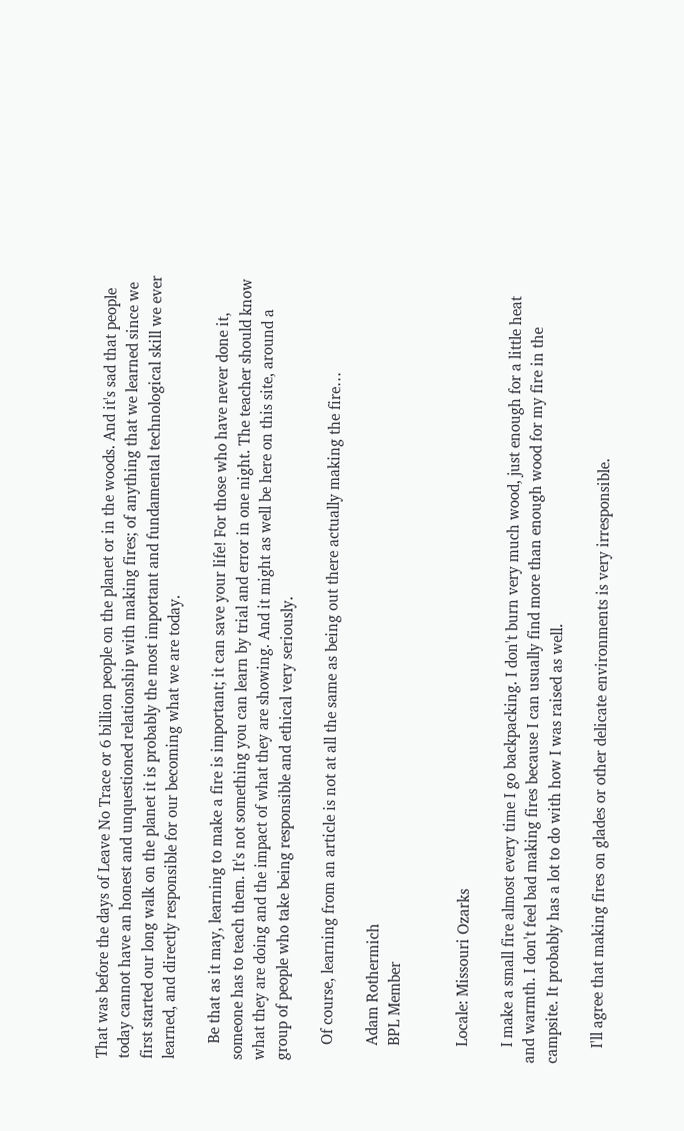That was before the days of Leave No Trace or 6 billion people on the planet or in the woods. And it's sad that people today cannot have an honest and unquestioned relationship with making fires; of anything that we learned since we first started our long walk on the planet it is probably the most important and fundamental technological skill we ever learned, and directly responsible for our becoming what we are today.

    Be that as it may, learning to make a fire is important; it can save your life! For those who have never done it, someone has to teach them. It's not something you can learn by trial and error in one night. The teacher should know what they are doing and the impact of what they are showing. And it might as well be here on this site, around a group of people who take being responsible and ethical very seriously.

    Of course, learning from an article is not at all the same as being out there actually making the fire…

    Adam Rothermich
    BPL Member


    Locale: Missouri Ozarks

    I make a small fire almost every time I go backpacking. I don't burn very much wood, just enough for a little heat and warmth. I don't feel bad making fires because I can usually find more than enough wood for my fire in the campsite. It probably has a lot to do with how I was raised as well.

    I'll agree that making fires on glades or other delicate environments is very irresponsible.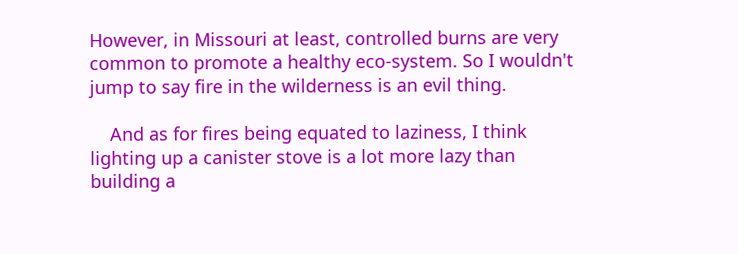However, in Missouri at least, controlled burns are very common to promote a healthy eco-system. So I wouldn't jump to say fire in the wilderness is an evil thing.

    And as for fires being equated to laziness, I think lighting up a canister stove is a lot more lazy than building a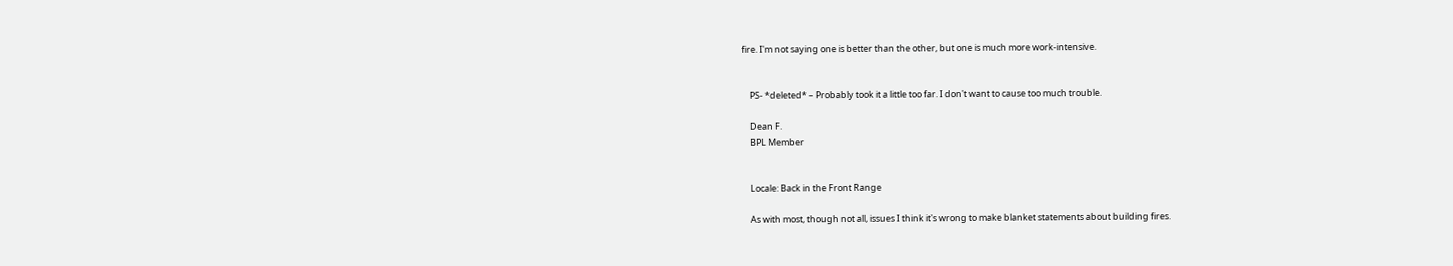fire. I'm not saying one is better than the other, but one is much more work-intensive.


    PS- *deleted* – Probably took it a little too far. I don't want to cause too much trouble.

    Dean F.
    BPL Member


    Locale: Back in the Front Range

    As with most, though not all, issues I think it's wrong to make blanket statements about building fires.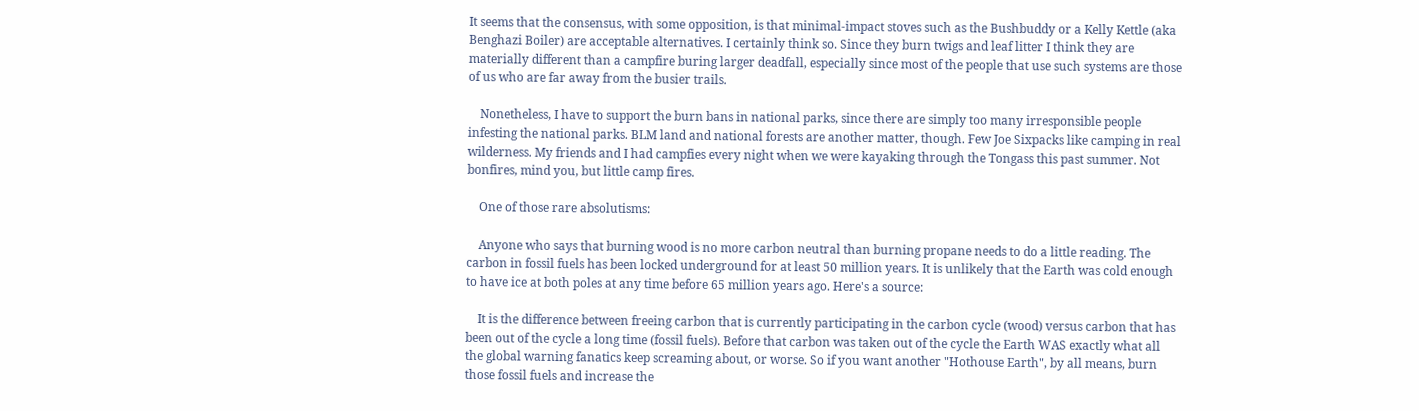It seems that the consensus, with some opposition, is that minimal-impact stoves such as the Bushbuddy or a Kelly Kettle (aka Benghazi Boiler) are acceptable alternatives. I certainly think so. Since they burn twigs and leaf litter I think they are materially different than a campfire buring larger deadfall, especially since most of the people that use such systems are those of us who are far away from the busier trails.

    Nonetheless, I have to support the burn bans in national parks, since there are simply too many irresponsible people infesting the national parks. BLM land and national forests are another matter, though. Few Joe Sixpacks like camping in real wilderness. My friends and I had campfies every night when we were kayaking through the Tongass this past summer. Not bonfires, mind you, but little camp fires.

    One of those rare absolutisms:

    Anyone who says that burning wood is no more carbon neutral than burning propane needs to do a little reading. The carbon in fossil fuels has been locked underground for at least 50 million years. It is unlikely that the Earth was cold enough to have ice at both poles at any time before 65 million years ago. Here's a source:

    It is the difference between freeing carbon that is currently participating in the carbon cycle (wood) versus carbon that has been out of the cycle a long time (fossil fuels). Before that carbon was taken out of the cycle the Earth WAS exactly what all the global warning fanatics keep screaming about, or worse. So if you want another "Hothouse Earth", by all means, burn those fossil fuels and increase the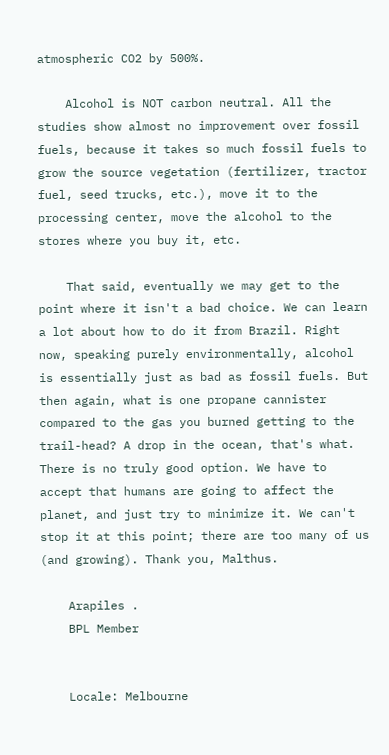atmospheric CO2 by 500%.

    Alcohol is NOT carbon neutral. All the studies show almost no improvement over fossil fuels, because it takes so much fossil fuels to grow the source vegetation (fertilizer, tractor fuel, seed trucks, etc.), move it to the processing center, move the alcohol to the stores where you buy it, etc.

    That said, eventually we may get to the point where it isn't a bad choice. We can learn a lot about how to do it from Brazil. Right now, speaking purely environmentally, alcohol is essentially just as bad as fossil fuels. But then again, what is one propane cannister compared to the gas you burned getting to the trail-head? A drop in the ocean, that's what. There is no truly good option. We have to accept that humans are going to affect the planet, and just try to minimize it. We can't stop it at this point; there are too many of us (and growing). Thank you, Malthus.

    Arapiles .
    BPL Member


    Locale: Melbourne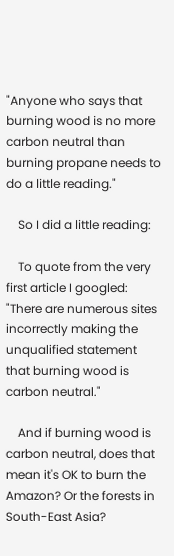"Anyone who says that burning wood is no more carbon neutral than burning propane needs to do a little reading."

    So I did a little reading:

    To quote from the very first article I googled: "There are numerous sites incorrectly making the unqualified statement that burning wood is carbon neutral."

    And if burning wood is carbon neutral, does that mean it's OK to burn the Amazon? Or the forests in South-East Asia?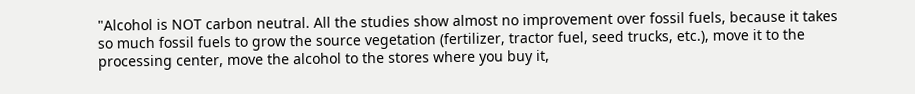"Alcohol is NOT carbon neutral. All the studies show almost no improvement over fossil fuels, because it takes so much fossil fuels to grow the source vegetation (fertilizer, tractor fuel, seed trucks, etc.), move it to the processing center, move the alcohol to the stores where you buy it,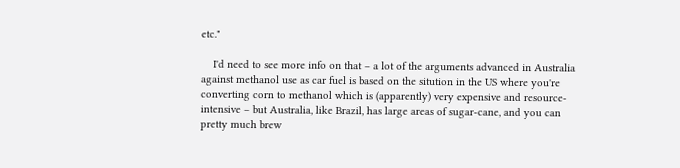etc."

    I'd need to see more info on that – a lot of the arguments advanced in Australia against methanol use as car fuel is based on the sitution in the US where you're converting corn to methanol which is (apparently) very expensive and resource-intensive – but Australia, like Brazil, has large areas of sugar-cane, and you can pretty much brew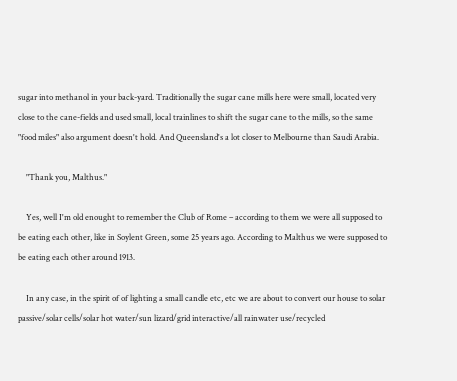sugar into methanol in your back-yard. Traditionally the sugar cane mills here were small, located very close to the cane-fields and used small, local trainlines to shift the sugar cane to the mills, so the same "food miles" also argument doesn't hold. And Queensland's a lot closer to Melbourne than Saudi Arabia.

    "Thank you, Malthus."

    Yes, well I'm old enought to remember the Club of Rome – according to them we were all supposed to be eating each other, like in Soylent Green, some 25 years ago. According to Malthus we were supposed to be eating each other around 1913.

    In any case, in the spirit of of lighting a small candle etc, etc we are about to convert our house to solar passive/solar cells/solar hot water/sun lizard/grid interactive/all rainwater use/recycled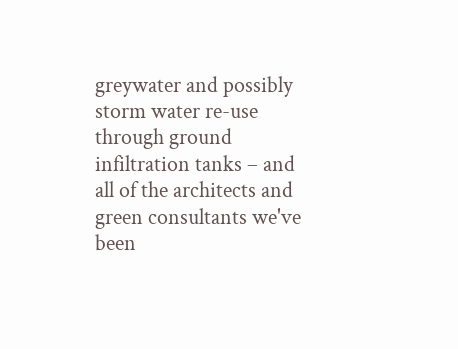greywater and possibly storm water re-use through ground infiltration tanks – and all of the architects and green consultants we've been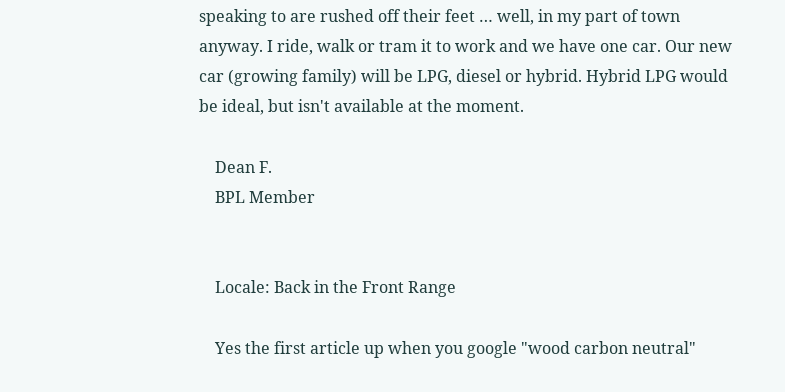speaking to are rushed off their feet … well, in my part of town anyway. I ride, walk or tram it to work and we have one car. Our new car (growing family) will be LPG, diesel or hybrid. Hybrid LPG would be ideal, but isn't available at the moment.

    Dean F.
    BPL Member


    Locale: Back in the Front Range

    Yes the first article up when you google "wood carbon neutral"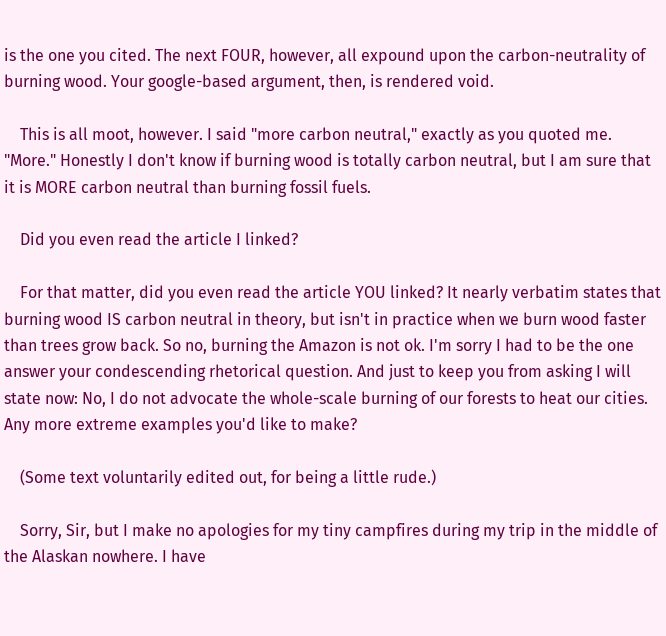is the one you cited. The next FOUR, however, all expound upon the carbon-neutrality of burning wood. Your google-based argument, then, is rendered void.

    This is all moot, however. I said "more carbon neutral," exactly as you quoted me. "More." Honestly I don't know if burning wood is totally carbon neutral, but I am sure that it is MORE carbon neutral than burning fossil fuels.

    Did you even read the article I linked?

    For that matter, did you even read the article YOU linked? It nearly verbatim states that burning wood IS carbon neutral in theory, but isn't in practice when we burn wood faster than trees grow back. So no, burning the Amazon is not ok. I'm sorry I had to be the one answer your condescending rhetorical question. And just to keep you from asking I will state now: No, I do not advocate the whole-scale burning of our forests to heat our cities. Any more extreme examples you'd like to make?

    (Some text voluntarily edited out, for being a little rude.)

    Sorry, Sir, but I make no apologies for my tiny campfires during my trip in the middle of the Alaskan nowhere. I have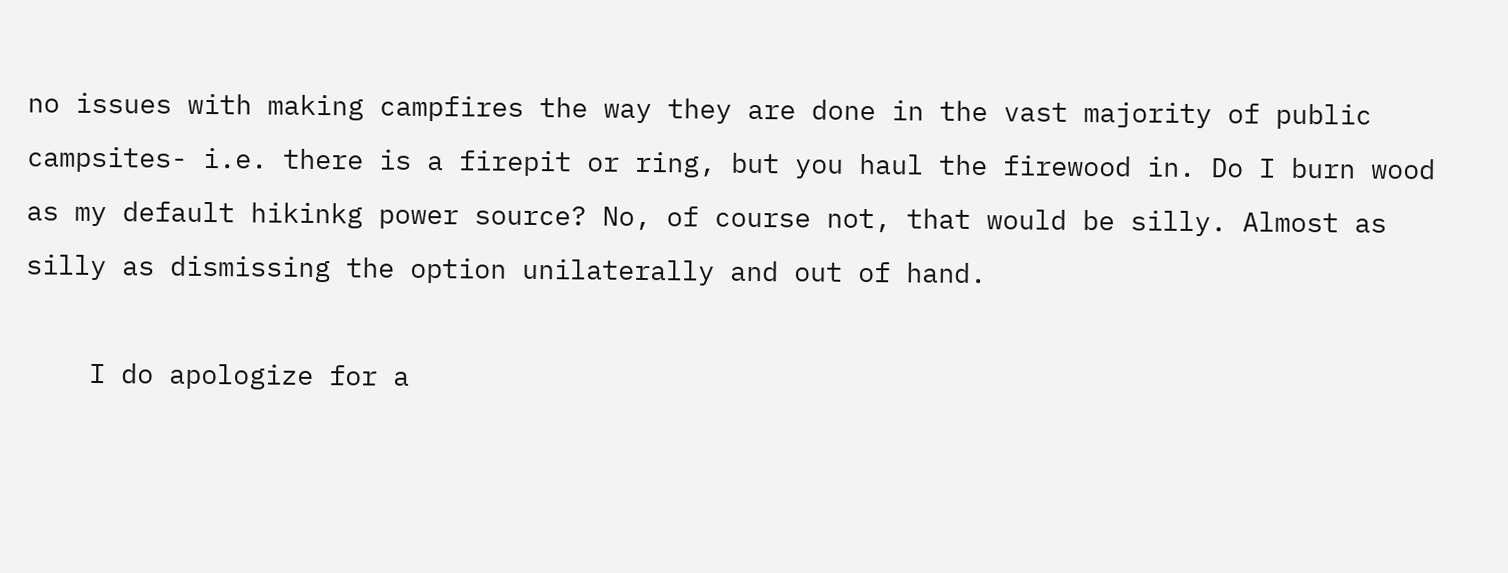no issues with making campfires the way they are done in the vast majority of public campsites- i.e. there is a firepit or ring, but you haul the firewood in. Do I burn wood as my default hikinkg power source? No, of course not, that would be silly. Almost as silly as dismissing the option unilaterally and out of hand.

    I do apologize for a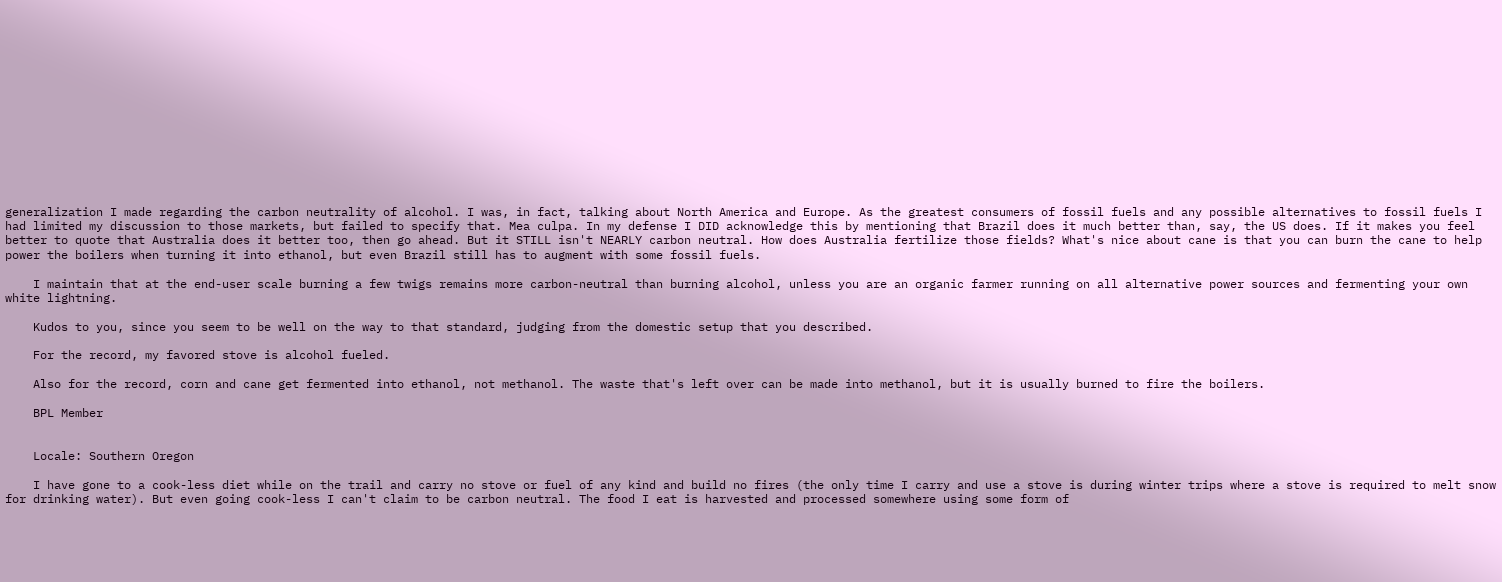generalization I made regarding the carbon neutrality of alcohol. I was, in fact, talking about North America and Europe. As the greatest consumers of fossil fuels and any possible alternatives to fossil fuels I had limited my discussion to those markets, but failed to specify that. Mea culpa. In my defense I DID acknowledge this by mentioning that Brazil does it much better than, say, the US does. If it makes you feel better to quote that Australia does it better too, then go ahead. But it STILL isn't NEARLY carbon neutral. How does Australia fertilize those fields? What's nice about cane is that you can burn the cane to help power the boilers when turning it into ethanol, but even Brazil still has to augment with some fossil fuels.

    I maintain that at the end-user scale burning a few twigs remains more carbon-neutral than burning alcohol, unless you are an organic farmer running on all alternative power sources and fermenting your own white lightning.

    Kudos to you, since you seem to be well on the way to that standard, judging from the domestic setup that you described.

    For the record, my favored stove is alcohol fueled.

    Also for the record, corn and cane get fermented into ethanol, not methanol. The waste that's left over can be made into methanol, but it is usually burned to fire the boilers.

    BPL Member


    Locale: Southern Oregon

    I have gone to a cook-less diet while on the trail and carry no stove or fuel of any kind and build no fires (the only time I carry and use a stove is during winter trips where a stove is required to melt snow for drinking water). But even going cook-less I can't claim to be carbon neutral. The food I eat is harvested and processed somewhere using some form of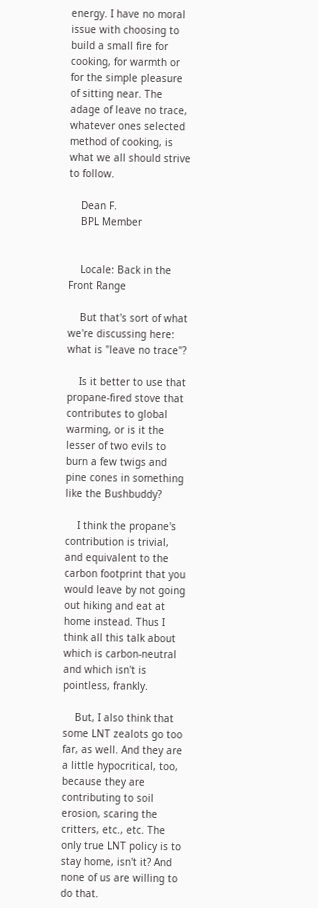energy. I have no moral issue with choosing to build a small fire for cooking, for warmth or for the simple pleasure of sitting near. The adage of leave no trace, whatever ones selected method of cooking, is what we all should strive to follow.

    Dean F.
    BPL Member


    Locale: Back in the Front Range

    But that's sort of what we're discussing here: what is "leave no trace"?

    Is it better to use that propane-fired stove that contributes to global warming, or is it the lesser of two evils to burn a few twigs and pine cones in something like the Bushbuddy?

    I think the propane's contribution is trivial, and equivalent to the carbon footprint that you would leave by not going out hiking and eat at home instead. Thus I think all this talk about which is carbon-neutral and which isn't is pointless, frankly.

    But, I also think that some LNT zealots go too far, as well. And they are a little hypocritical, too, because they are contributing to soil erosion, scaring the critters, etc., etc. The only true LNT policy is to stay home, isn't it? And none of us are willing to do that.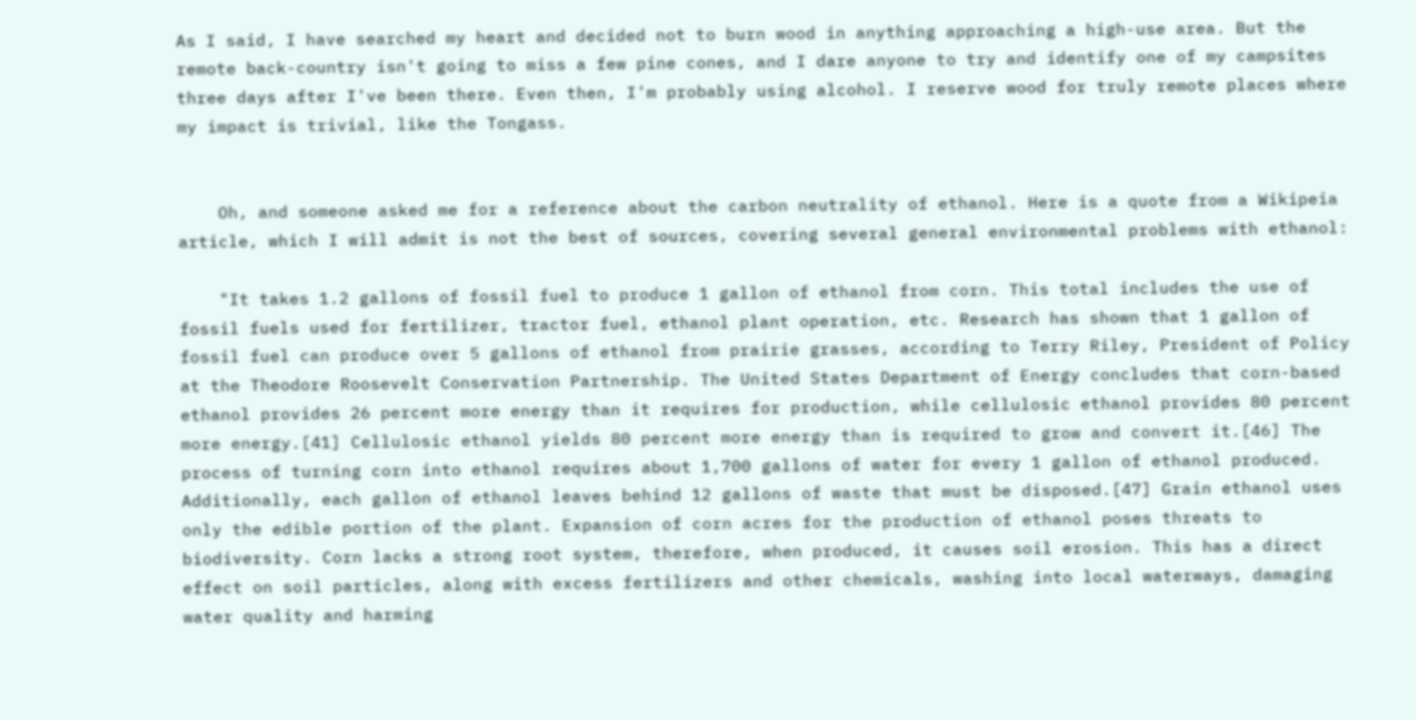As I said, I have searched my heart and decided not to burn wood in anything approaching a high-use area. But the remote back-country isn't going to miss a few pine cones, and I dare anyone to try and identify one of my campsites three days after I've been there. Even then, I'm probably using alcohol. I reserve wood for truly remote places where my impact is trivial, like the Tongass.


    Oh, and someone asked me for a reference about the carbon neutrality of ethanol. Here is a quote from a Wikipeia article, which I will admit is not the best of sources, covering several general environmental problems with ethanol:

    "It takes 1.2 gallons of fossil fuel to produce 1 gallon of ethanol from corn. This total includes the use of fossil fuels used for fertilizer, tractor fuel, ethanol plant operation, etc. Research has shown that 1 gallon of fossil fuel can produce over 5 gallons of ethanol from prairie grasses, according to Terry Riley, President of Policy at the Theodore Roosevelt Conservation Partnership. The United States Department of Energy concludes that corn-based ethanol provides 26 percent more energy than it requires for production, while cellulosic ethanol provides 80 percent more energy.[41] Cellulosic ethanol yields 80 percent more energy than is required to grow and convert it.[46] The process of turning corn into ethanol requires about 1,700 gallons of water for every 1 gallon of ethanol produced. Additionally, each gallon of ethanol leaves behind 12 gallons of waste that must be disposed.[47] Grain ethanol uses only the edible portion of the plant. Expansion of corn acres for the production of ethanol poses threats to biodiversity. Corn lacks a strong root system, therefore, when produced, it causes soil erosion. This has a direct effect on soil particles, along with excess fertilizers and other chemicals, washing into local waterways, damaging water quality and harming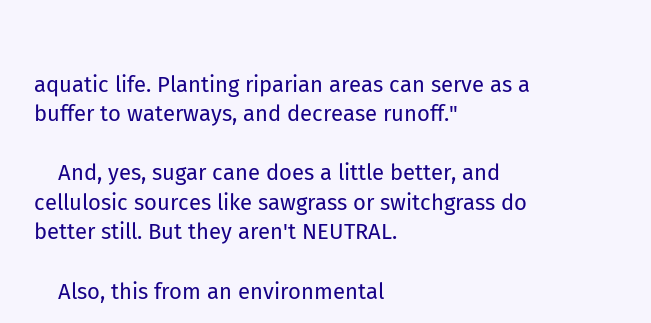aquatic life. Planting riparian areas can serve as a buffer to waterways, and decrease runoff."

    And, yes, sugar cane does a little better, and cellulosic sources like sawgrass or switchgrass do better still. But they aren't NEUTRAL.

    Also, this from an environmental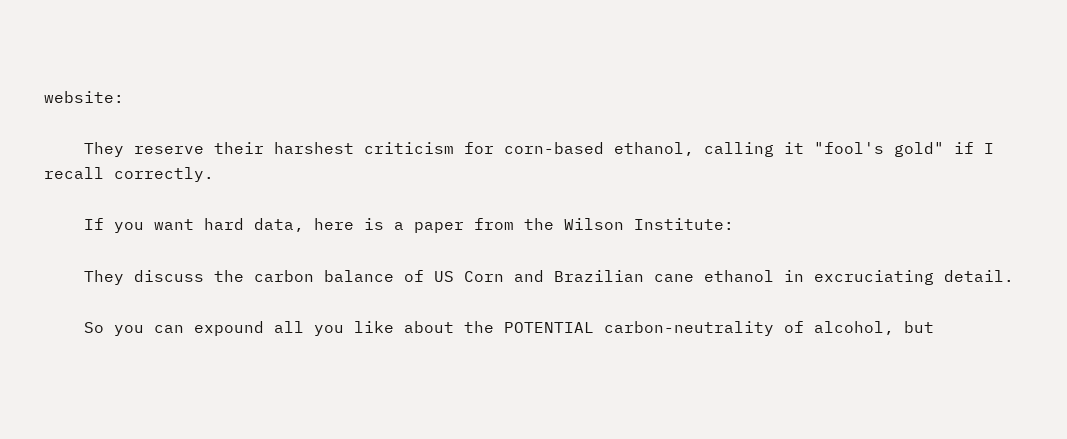website:

    They reserve their harshest criticism for corn-based ethanol, calling it "fool's gold" if I recall correctly.

    If you want hard data, here is a paper from the Wilson Institute:

    They discuss the carbon balance of US Corn and Brazilian cane ethanol in excruciating detail.

    So you can expound all you like about the POTENTIAL carbon-neutrality of alcohol, but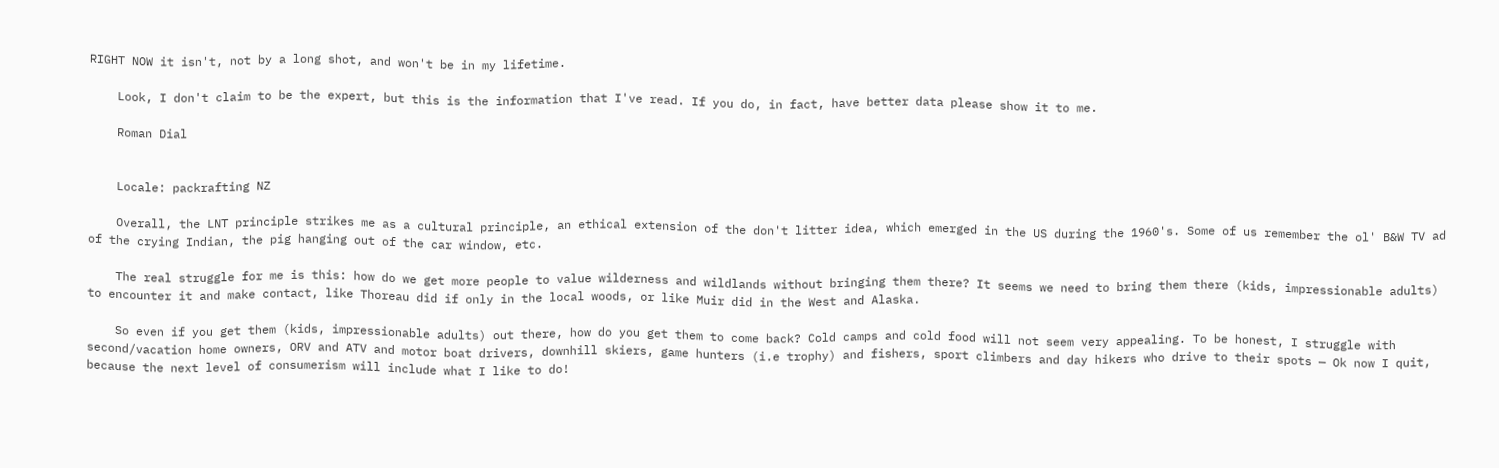RIGHT NOW it isn't, not by a long shot, and won't be in my lifetime.

    Look, I don't claim to be the expert, but this is the information that I've read. If you do, in fact, have better data please show it to me.

    Roman Dial


    Locale: packrafting NZ

    Overall, the LNT principle strikes me as a cultural principle, an ethical extension of the don't litter idea, which emerged in the US during the 1960's. Some of us remember the ol' B&W TV ad of the crying Indian, the pig hanging out of the car window, etc.

    The real struggle for me is this: how do we get more people to value wilderness and wildlands without bringing them there? It seems we need to bring them there (kids, impressionable adults) to encounter it and make contact, like Thoreau did if only in the local woods, or like Muir did in the West and Alaska.

    So even if you get them (kids, impressionable adults) out there, how do you get them to come back? Cold camps and cold food will not seem very appealing. To be honest, I struggle with second/vacation home owners, ORV and ATV and motor boat drivers, downhill skiers, game hunters (i.e trophy) and fishers, sport climbers and day hikers who drive to their spots — Ok now I quit, because the next level of consumerism will include what I like to do!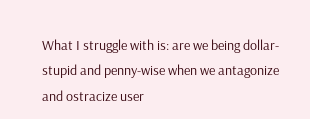What I struggle with is: are we being dollar-stupid and penny-wise when we antagonize and ostracize user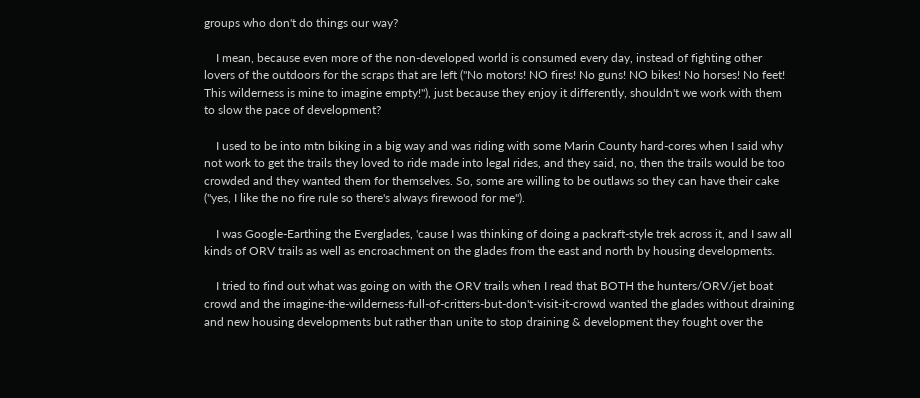groups who don't do things our way?

    I mean, because even more of the non-developed world is consumed every day, instead of fighting other lovers of the outdoors for the scraps that are left ("No motors! NO fires! No guns! NO bikes! No horses! No feet! This wilderness is mine to imagine empty!"), just because they enjoy it differently, shouldn't we work with them to slow the pace of development?

    I used to be into mtn biking in a big way and was riding with some Marin County hard-cores when I said why not work to get the trails they loved to ride made into legal rides, and they said, no, then the trails would be too crowded and they wanted them for themselves. So, some are willing to be outlaws so they can have their cake ("yes, I like the no fire rule so there's always firewood for me").

    I was Google-Earthing the Everglades, 'cause I was thinking of doing a packraft-style trek across it, and I saw all kinds of ORV trails as well as encroachment on the glades from the east and north by housing developments.

    I tried to find out what was going on with the ORV trails when I read that BOTH the hunters/ORV/jet boat crowd and the imagine-the-wilderness-full-of-critters-but-don't-visit-it-crowd wanted the glades without draining and new housing developments but rather than unite to stop draining & development they fought over the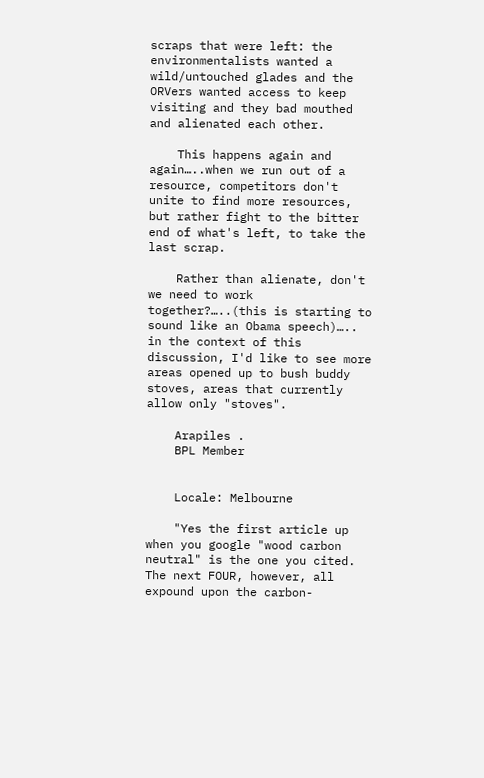scraps that were left: the environmentalists wanted a wild/untouched glades and the ORVers wanted access to keep visiting and they bad mouthed and alienated each other.

    This happens again and again…..when we run out of a resource, competitors don't unite to find more resources, but rather fight to the bitter end of what's left, to take the last scrap.

    Rather than alienate, don't we need to work together?…..(this is starting to sound like an Obama speech)….. in the context of this discussion, I'd like to see more areas opened up to bush buddy stoves, areas that currently allow only "stoves".

    Arapiles .
    BPL Member


    Locale: Melbourne

    "Yes the first article up when you google "wood carbon neutral" is the one you cited. The next FOUR, however, all expound upon the carbon-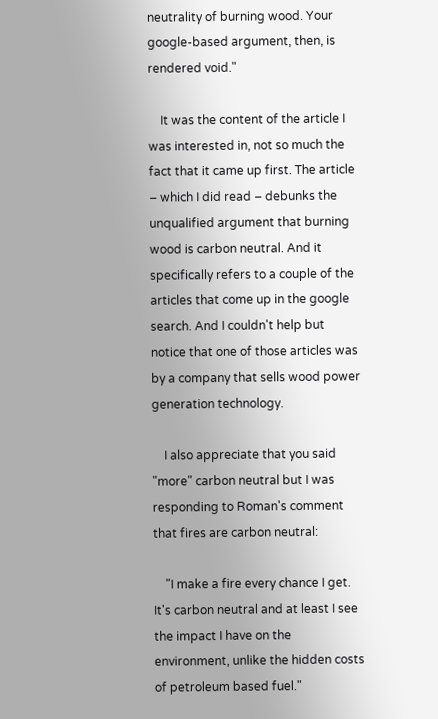neutrality of burning wood. Your google-based argument, then, is rendered void."

    It was the content of the article I was interested in, not so much the fact that it came up first. The article – which I did read – debunks the unqualified argument that burning wood is carbon neutral. And it specifically refers to a couple of the articles that come up in the google search. And I couldn't help but notice that one of those articles was by a company that sells wood power generation technology.

    I also appreciate that you said "more" carbon neutral but I was responding to Roman's comment that fires are carbon neutral:

    "I make a fire every chance I get. It's carbon neutral and at least I see the impact I have on the environment, unlike the hidden costs of petroleum based fuel."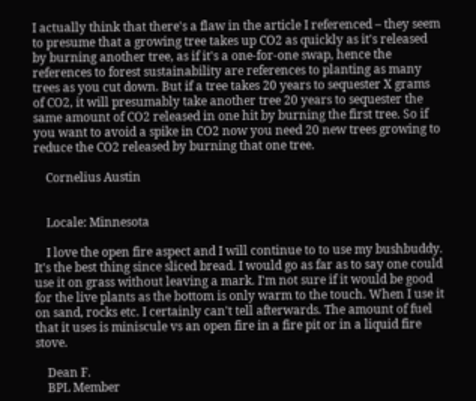I actually think that there's a flaw in the article I referenced – they seem to presume that a growing tree takes up CO2 as quickly as it's released by burning another tree, as if it's a one-for-one swap, hence the references to forest sustainability are references to planting as many trees as you cut down. But if a tree takes 20 years to sequester X grams of CO2, it will presumably take another tree 20 years to sequester the same amount of CO2 released in one hit by burning the first tree. So if you want to avoid a spike in CO2 now you need 20 new trees growing to reduce the CO2 released by burning that one tree.

    Cornelius Austin


    Locale: Minnesota

    I love the open fire aspect and I will continue to to use my bushbuddy. It's the best thing since sliced bread. I would go as far as to say one could use it on grass without leaving a mark. I'm not sure if it would be good for the live plants as the bottom is only warm to the touch. When I use it on sand, rocks etc. I certainly can't tell afterwards. The amount of fuel that it uses is miniscule vs an open fire in a fire pit or in a liquid fire stove.

    Dean F.
    BPL Member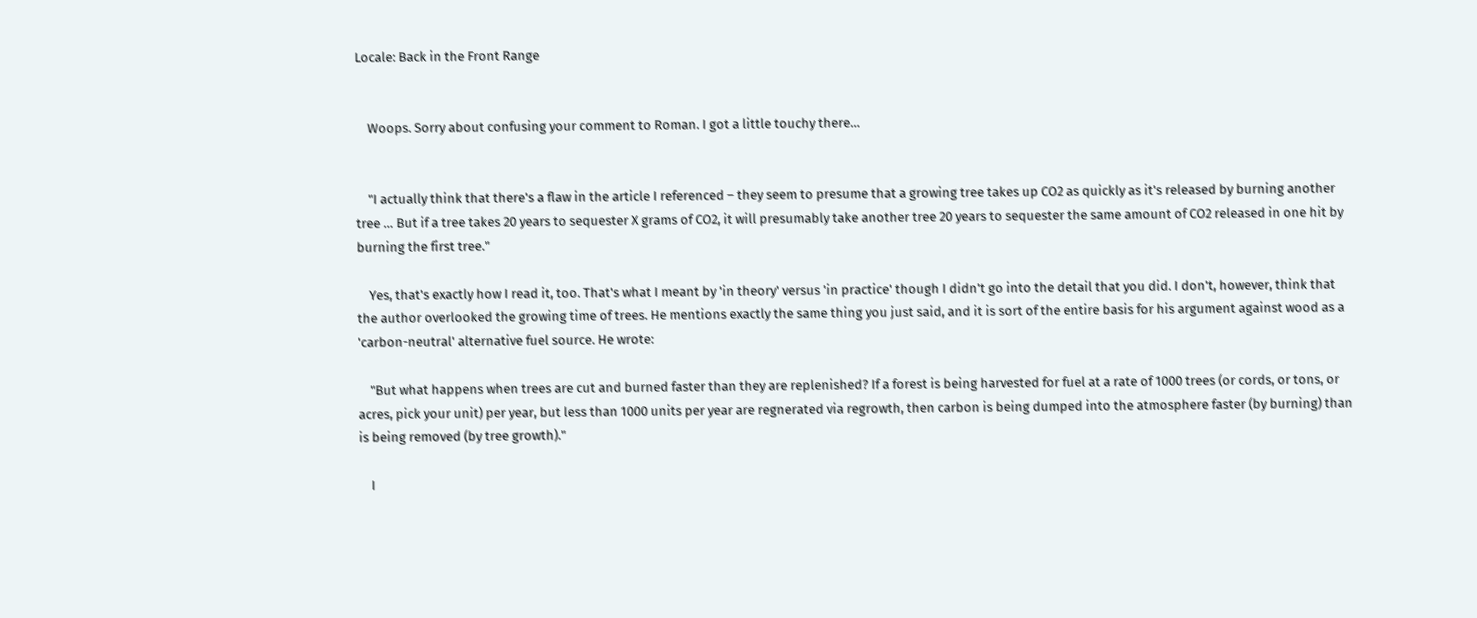Locale: Back in the Front Range


    Woops. Sorry about confusing your comment to Roman. I got a little touchy there…


    "I actually think that there's a flaw in the article I referenced – they seem to presume that a growing tree takes up CO2 as quickly as it's released by burning another tree … But if a tree takes 20 years to sequester X grams of CO2, it will presumably take another tree 20 years to sequester the same amount of CO2 released in one hit by burning the first tree."

    Yes, that's exactly how I read it, too. That's what I meant by 'in theory' versus 'in practice' though I didn't go into the detail that you did. I don't, however, think that the author overlooked the growing time of trees. He mentions exactly the same thing you just said, and it is sort of the entire basis for his argument against wood as a 'carbon-neutral' alternative fuel source. He wrote:

    "But what happens when trees are cut and burned faster than they are replenished? If a forest is being harvested for fuel at a rate of 1000 trees (or cords, or tons, or acres, pick your unit) per year, but less than 1000 units per year are regnerated via regrowth, then carbon is being dumped into the atmosphere faster (by burning) than is being removed (by tree growth)."

    I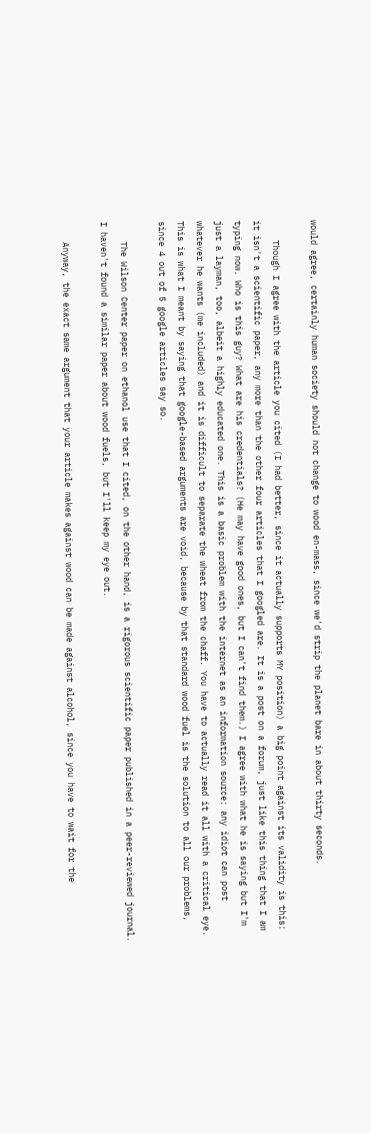would agree, certainly human society should not change to wood en-mass, since we'd strip the planet bare in about thirty seconds.

    Though I agree with the article you cited (I had better, since it actually supports MY position) a big point against its validity is this: it isn't a scientific paper, any more than the other four articles that I googled are. It is a post on a forum, just like this thing that I am typing now. Who is this guy? What are his credentials? (He may have good ones, but I can't find them.) I agree with what he is saying but I'm just a layman, too, albeit a highly educated one. This is a basic problem with the internet as an information source: any idiot can post whatever he wants (me included) and it is difficult to separate the wheat from the chaff. You have to actually read it all with a critical eye. This is what I meant by saying that google-based arguments are void, because by that standard wood fuel is the solution to all our problems, since 4 out of 5 google articles say so.

    The Wilson Center paper on ethanol use that I cited, on the other hand, is a rigorous scientific paper published in a peer-reviewed journal. I haven't found a similar paper about wood fuels, but I'll keep my eye out.

    Anyway, the exact same argument that your article makes against wood can be made against alcohol, since you have to wait for the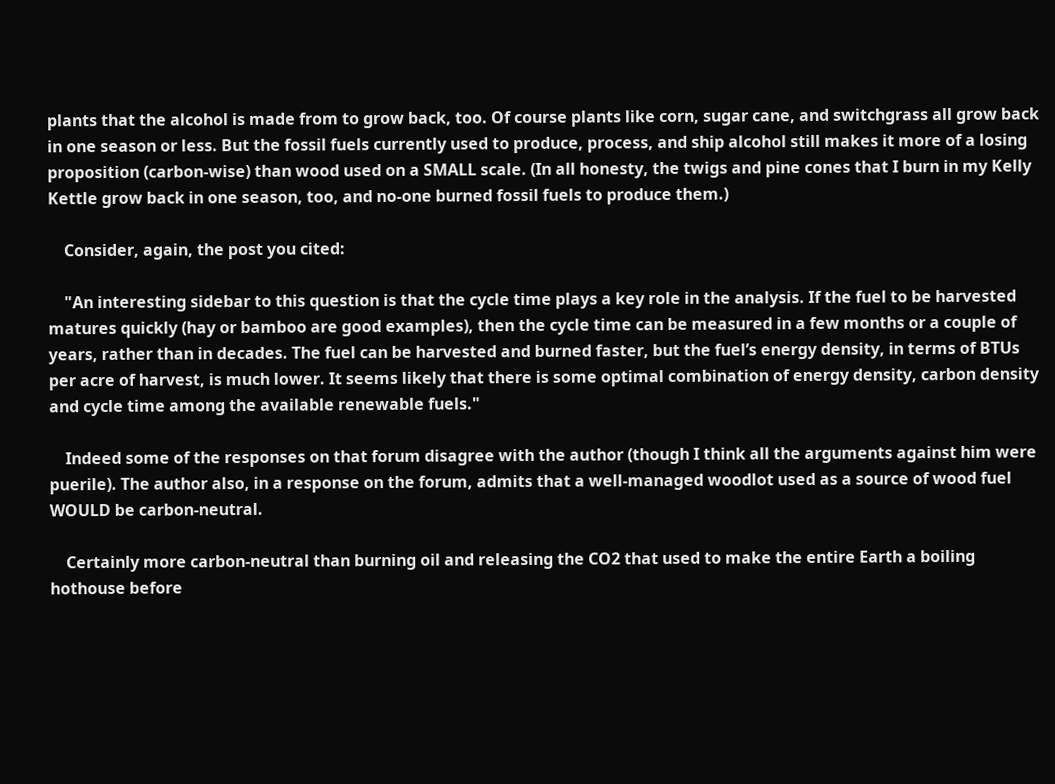plants that the alcohol is made from to grow back, too. Of course plants like corn, sugar cane, and switchgrass all grow back in one season or less. But the fossil fuels currently used to produce, process, and ship alcohol still makes it more of a losing proposition (carbon-wise) than wood used on a SMALL scale. (In all honesty, the twigs and pine cones that I burn in my Kelly Kettle grow back in one season, too, and no-one burned fossil fuels to produce them.)

    Consider, again, the post you cited:

    "An interesting sidebar to this question is that the cycle time plays a key role in the analysis. If the fuel to be harvested matures quickly (hay or bamboo are good examples), then the cycle time can be measured in a few months or a couple of years, rather than in decades. The fuel can be harvested and burned faster, but the fuel’s energy density, in terms of BTUs per acre of harvest, is much lower. It seems likely that there is some optimal combination of energy density, carbon density and cycle time among the available renewable fuels."

    Indeed some of the responses on that forum disagree with the author (though I think all the arguments against him were puerile). The author also, in a response on the forum, admits that a well-managed woodlot used as a source of wood fuel WOULD be carbon-neutral.

    Certainly more carbon-neutral than burning oil and releasing the CO2 that used to make the entire Earth a boiling hothouse before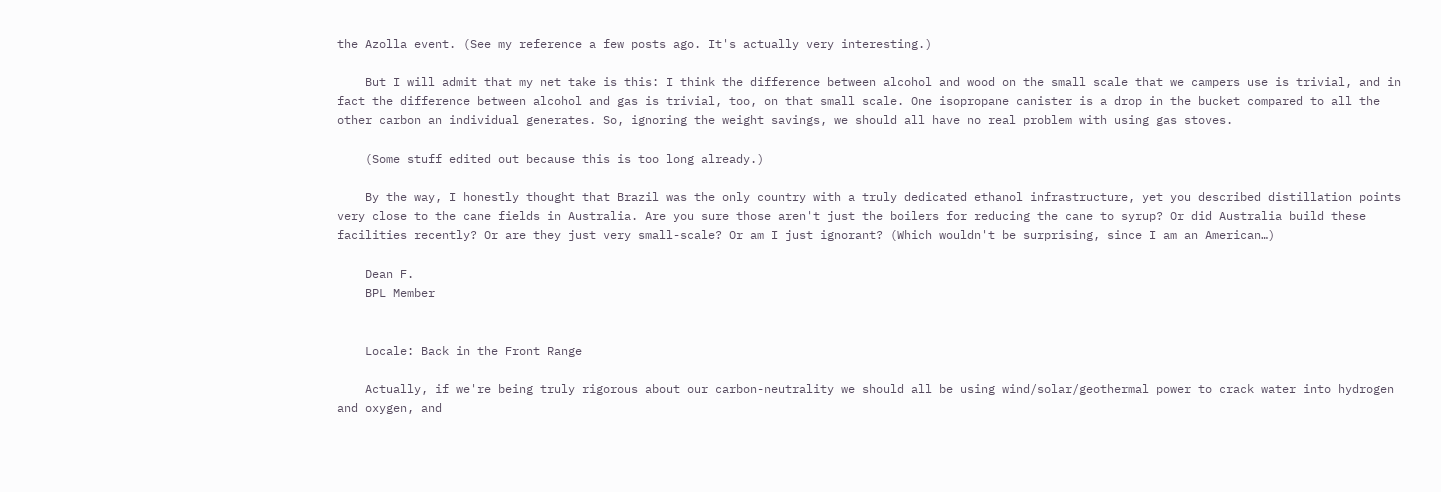the Azolla event. (See my reference a few posts ago. It's actually very interesting.)

    But I will admit that my net take is this: I think the difference between alcohol and wood on the small scale that we campers use is trivial, and in fact the difference between alcohol and gas is trivial, too, on that small scale. One isopropane canister is a drop in the bucket compared to all the other carbon an individual generates. So, ignoring the weight savings, we should all have no real problem with using gas stoves.

    (Some stuff edited out because this is too long already.)

    By the way, I honestly thought that Brazil was the only country with a truly dedicated ethanol infrastructure, yet you described distillation points very close to the cane fields in Australia. Are you sure those aren't just the boilers for reducing the cane to syrup? Or did Australia build these facilities recently? Or are they just very small-scale? Or am I just ignorant? (Which wouldn't be surprising, since I am an American…)

    Dean F.
    BPL Member


    Locale: Back in the Front Range

    Actually, if we're being truly rigorous about our carbon-neutrality we should all be using wind/solar/geothermal power to crack water into hydrogen and oxygen, and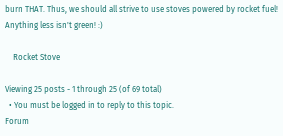burn THAT. Thus, we should all strive to use stoves powered by rocket fuel! Anything less isn't green! :)

    Rocket Stove

Viewing 25 posts - 1 through 25 (of 69 total)
  • You must be logged in to reply to this topic.
Forum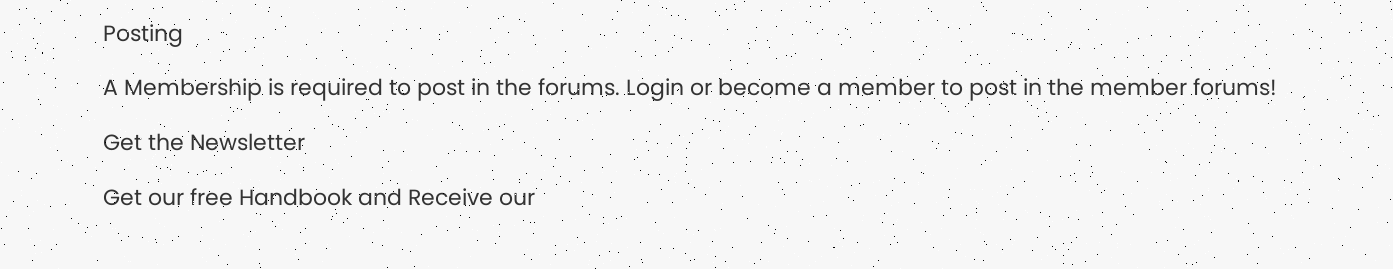Posting

A Membership is required to post in the forums. Login or become a member to post in the member forums!

Get the Newsletter

Get our free Handbook and Receive our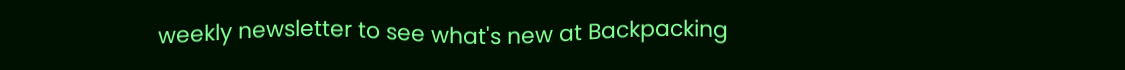weekly newsletter to see what's new at Backpacking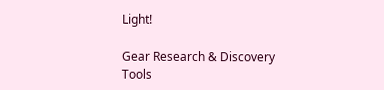Light!

Gear Research & Discovery Tools